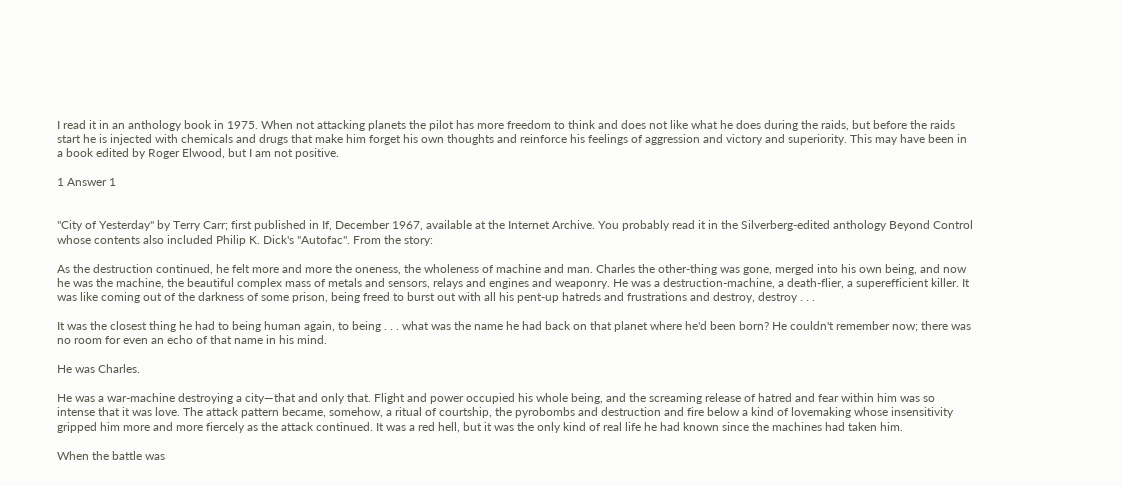I read it in an anthology book in 1975. When not attacking planets the pilot has more freedom to think and does not like what he does during the raids, but before the raids start he is injected with chemicals and drugs that make him forget his own thoughts and reinforce his feelings of aggression and victory and superiority. This may have been in a book edited by Roger Elwood, but I am not positive.

1 Answer 1


"City of Yesterday" by Terry Carr; first published in If, December 1967, available at the Internet Archive. You probably read it in the Silverberg-edited anthology Beyond Control whose contents also included Philip K. Dick's "Autofac". From the story:

As the destruction continued, he felt more and more the oneness, the wholeness of machine and man. Charles the other-thing was gone, merged into his own being, and now he was the machine, the beautiful complex mass of metals and sensors, relays and engines and weaponry. He was a destruction-machine, a death-flier, a superefficient killer. It was like coming out of the darkness of some prison, being freed to burst out with all his pent-up hatreds and frustrations and destroy, destroy . . .

It was the closest thing he had to being human again, to being . . . what was the name he had back on that planet where he'd been born? He couldn't remember now; there was no room for even an echo of that name in his mind.

He was Charles.

He was a war-machine destroying a city—that and only that. Flight and power occupied his whole being, and the screaming release of hatred and fear within him was so intense that it was love. The attack pattern became, somehow, a ritual of courtship, the pyrobombs and destruction and fire below a kind of lovemaking whose insensitivity gripped him more and more fiercely as the attack continued. It was a red hell, but it was the only kind of real life he had known since the machines had taken him.

When the battle was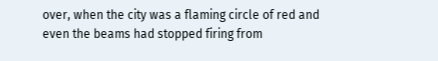over, when the city was a flaming circle of red and even the beams had stopped firing from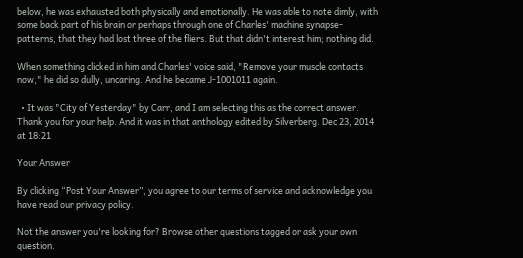below, he was exhausted both physically and emotionally. He was able to note dimly, with some back part of his brain or perhaps through one of Charles' machine synapse-patterns, that they had lost three of the fliers. But that didn't interest him; nothing did.

When something clicked in him and Charles' voice said, "Remove your muscle contacts now," he did so dully, uncaring. And he became J-1001011 again.

  • It was "City of Yesterday" by Carr, and I am selecting this as the correct answer. Thank you for your help. And it was in that anthology edited by Silverberg. Dec 23, 2014 at 18:21

Your Answer

By clicking “Post Your Answer”, you agree to our terms of service and acknowledge you have read our privacy policy.

Not the answer you're looking for? Browse other questions tagged or ask your own question.